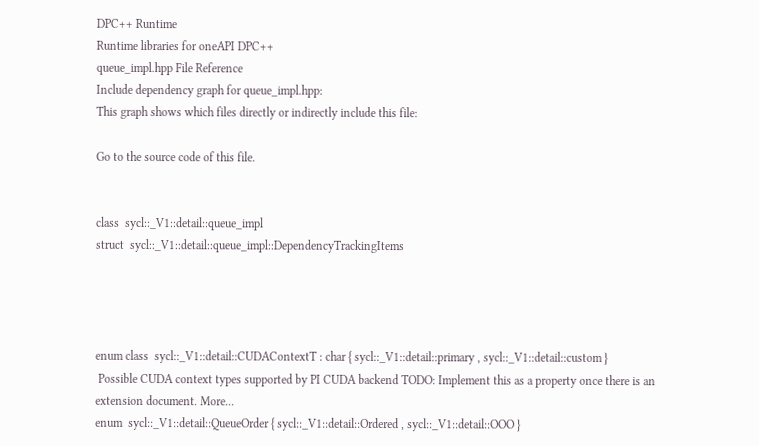DPC++ Runtime
Runtime libraries for oneAPI DPC++
queue_impl.hpp File Reference
Include dependency graph for queue_impl.hpp:
This graph shows which files directly or indirectly include this file:

Go to the source code of this file.


class  sycl::_V1::detail::queue_impl
struct  sycl::_V1::detail::queue_impl::DependencyTrackingItems




enum class  sycl::_V1::detail::CUDAContextT : char { sycl::_V1::detail::primary , sycl::_V1::detail::custom }
 Possible CUDA context types supported by PI CUDA backend TODO: Implement this as a property once there is an extension document. More...
enum  sycl::_V1::detail::QueueOrder { sycl::_V1::detail::Ordered , sycl::_V1::detail::OOO }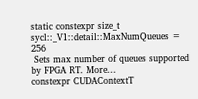static constexpr size_t sycl::_V1::detail::MaxNumQueues = 256
 Sets max number of queues supported by FPGA RT. More...
constexpr CUDAContextT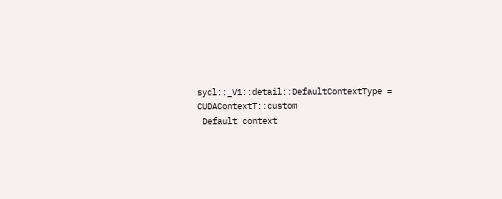sycl::_V1::detail::DefaultContextType = CUDAContextT::custom
 Default context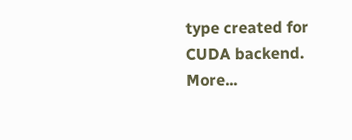type created for CUDA backend. More...